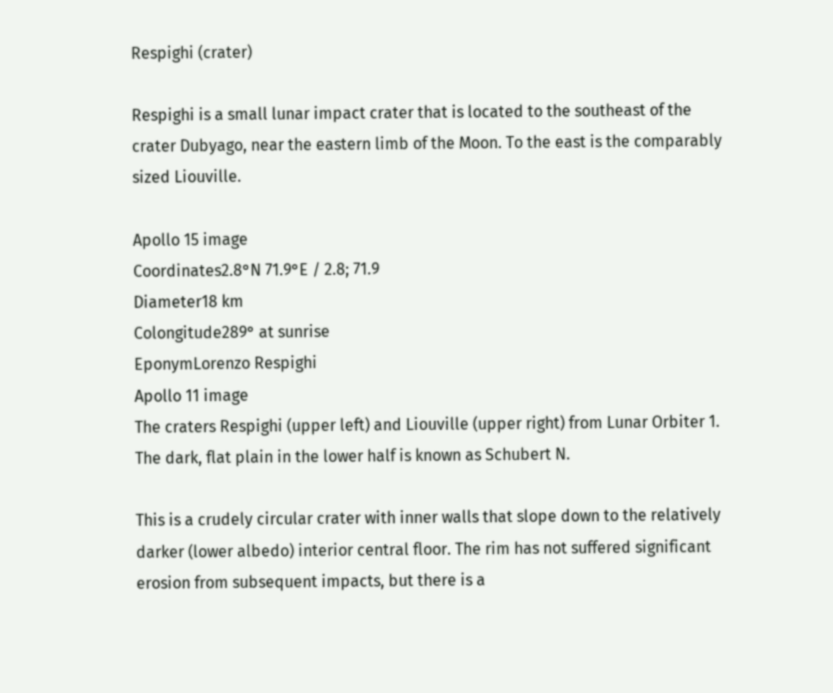Respighi (crater)

Respighi is a small lunar impact crater that is located to the southeast of the crater Dubyago, near the eastern limb of the Moon. To the east is the comparably sized Liouville.

Apollo 15 image
Coordinates2.8°N 71.9°E / 2.8; 71.9
Diameter18 km
Colongitude289° at sunrise
EponymLorenzo Respighi
Apollo 11 image
The craters Respighi (upper left) and Liouville (upper right) from Lunar Orbiter 1. The dark, flat plain in the lower half is known as Schubert N.

This is a crudely circular crater with inner walls that slope down to the relatively darker (lower albedo) interior central floor. The rim has not suffered significant erosion from subsequent impacts, but there is a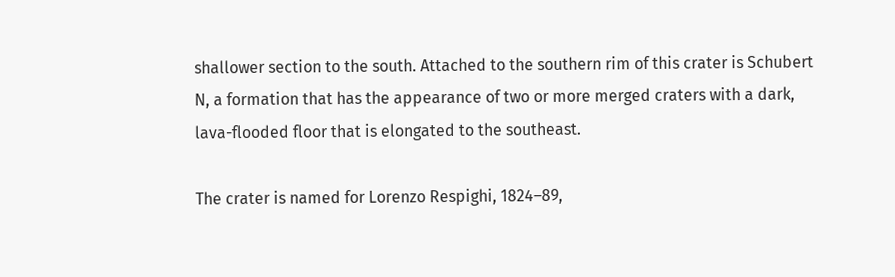shallower section to the south. Attached to the southern rim of this crater is Schubert N, a formation that has the appearance of two or more merged craters with a dark, lava-flooded floor that is elongated to the southeast.

The crater is named for Lorenzo Respighi, 1824–89,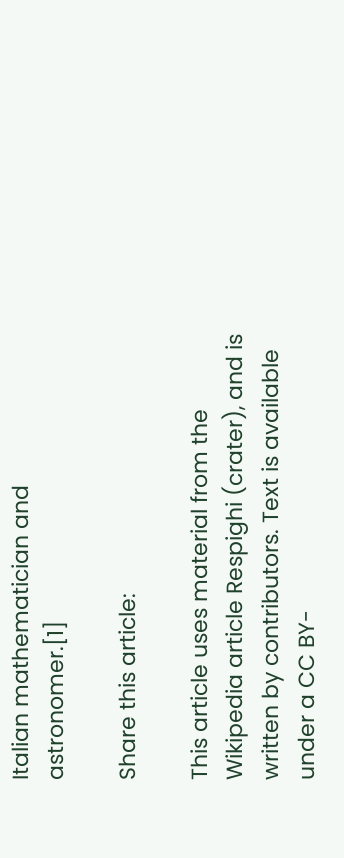Italian mathematician and astronomer.[1]

Share this article:

This article uses material from the Wikipedia article Respighi (crater), and is written by contributors. Text is available under a CC BY-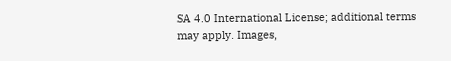SA 4.0 International License; additional terms may apply. Images,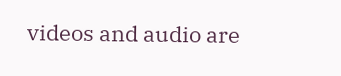videos and audio are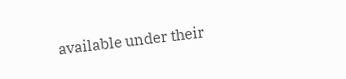available under their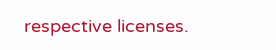respective licenses.